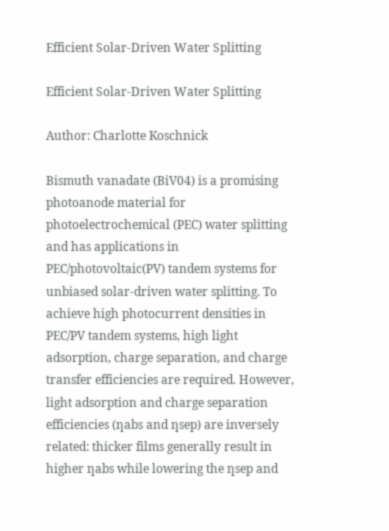Efficient Solar-Driven Water Splitting

Efficient Solar-Driven Water Splitting

Author: Charlotte Koschnick

Bismuth vanadate (BiV04) is a promising photoanode material for photoelectrochemical (PEC) water splitting and has applications in PEC/photovoltaic(PV) tandem systems for unbiased solar-driven water splitting. To achieve high photocurrent densities in PEC/PV tandem systems, high light adsorption, charge separation, and charge transfer efficiencies are required. However, light adsorption and charge separation efficiencies (ƞabs and ƞsep) are inversely related: thicker films generally result in higher ƞabs while lowering the ƞsep and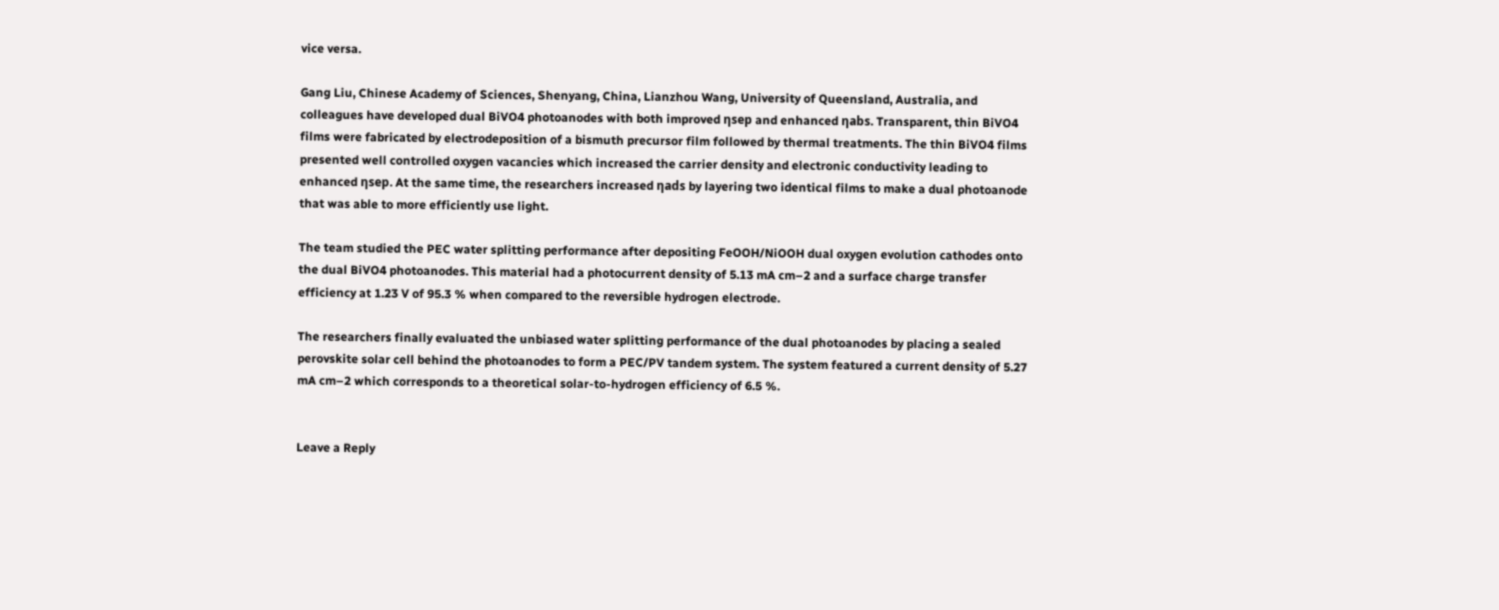vice versa.

Gang Liu, Chinese Academy of Sciences, Shenyang, China, Lianzhou Wang, University of Queensland, Australia, and colleagues have developed dual BiVO4 photoanodes with both improved ƞsep and enhanced ƞabs. Transparent, thin BiVO4 films were fabricated by electrodeposition of a bismuth precursor film followed by thermal treatments. The thin BiVO4 films presented well controlled oxygen vacancies which increased the carrier density and electronic conductivity leading to enhanced ƞsep. At the same time, the researchers increased ƞads by layering two identical films to make a dual photoanode that was able to more efficiently use light.

The team studied the PEC water splitting performance after depositing FeOOH/NiOOH dual oxygen evolution cathodes onto the dual BiVO4 photoanodes. This material had a photocurrent density of 5.13 mA cm–2 and a surface charge transfer efficiency at 1.23 V of 95.3 % when compared to the reversible hydrogen electrode.

The researchers finally evaluated the unbiased water splitting performance of the dual photoanodes by placing a sealed perovskite solar cell behind the photoanodes to form a PEC/PV tandem system. The system featured a current density of 5.27 mA cm–2 which corresponds to a theoretical solar-to-hydrogen efficiency of 6.5 %.


Leave a Reply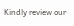Kindly review our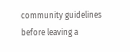community guidelines before leaving a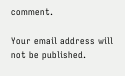comment.

Your email address will not be published.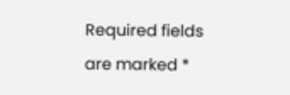Required fields are marked *